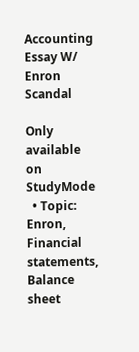Accounting Essay W/ Enron Scandal

Only available on StudyMode
  • Topic: Enron, Financial statements, Balance sheet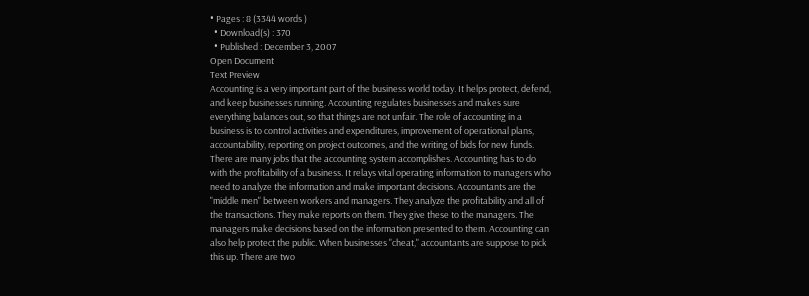• Pages : 8 (3344 words )
  • Download(s) : 370
  • Published : December 3, 2007
Open Document
Text Preview
Accounting is a very important part of the business world today. It helps protect, defend, and keep businesses running. Accounting regulates businesses and makes sure everything balances out, so that things are not unfair. The role of accounting in a business is to control activities and expenditures, improvement of operational plans, accountability, reporting on project outcomes, and the writing of bids for new funds. There are many jobs that the accounting system accomplishes. Accounting has to do with the profitability of a business. It relays vital operating information to managers who need to analyze the information and make important decisions. Accountants are the "middle men" between workers and managers. They analyze the profitability and all of the transactions. They make reports on them. They give these to the managers. The managers make decisions based on the information presented to them. Accounting can also help protect the public. When businesses "cheat," accountants are suppose to pick this up. There are two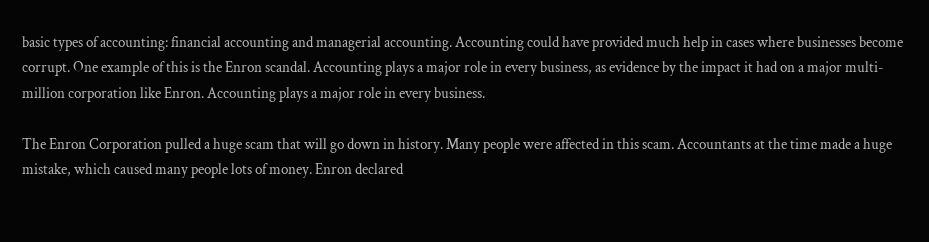basic types of accounting: financial accounting and managerial accounting. Accounting could have provided much help in cases where businesses become corrupt. One example of this is the Enron scandal. Accounting plays a major role in every business, as evidence by the impact it had on a major multi-million corporation like Enron. Accounting plays a major role in every business.

The Enron Corporation pulled a huge scam that will go down in history. Many people were affected in this scam. Accountants at the time made a huge mistake, which caused many people lots of money. Enron declared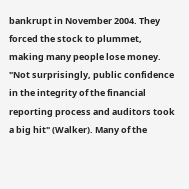bankrupt in November 2004. They forced the stock to plummet, making many people lose money. "Not surprisingly, public confidence in the integrity of the financial reporting process and auditors took a big hit" (Walker). Many of the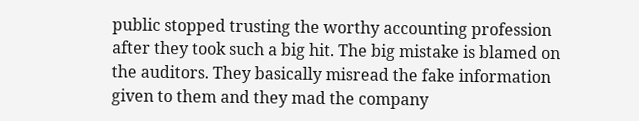public stopped trusting the worthy accounting profession after they took such a big hit. The big mistake is blamed on the auditors. They basically misread the fake information given to them and they mad the company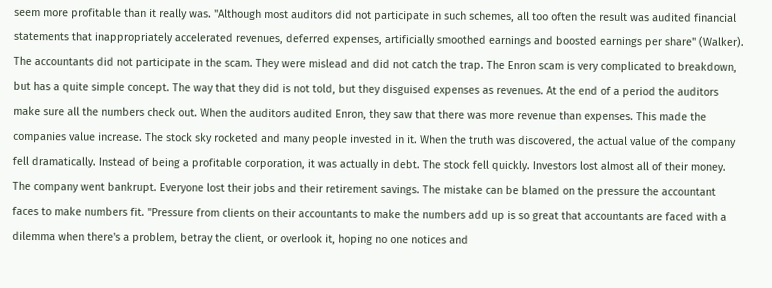seem more profitable than it really was. "Although most auditors did not participate in such schemes, all too often the result was audited financial statements that inappropriately accelerated revenues, deferred expenses, artificially smoothed earnings and boosted earnings per share" (Walker). The accountants did not participate in the scam. They were mislead and did not catch the trap. The Enron scam is very complicated to breakdown, but has a quite simple concept. The way that they did is not told, but they disguised expenses as revenues. At the end of a period the auditors make sure all the numbers check out. When the auditors audited Enron, they saw that there was more revenue than expenses. This made the companies value increase. The stock sky rocketed and many people invested in it. When the truth was discovered, the actual value of the company fell dramatically. Instead of being a profitable corporation, it was actually in debt. The stock fell quickly. Investors lost almost all of their money. The company went bankrupt. Everyone lost their jobs and their retirement savings. The mistake can be blamed on the pressure the accountant faces to make numbers fit. "Pressure from clients on their accountants to make the numbers add up is so great that accountants are faced with a dilemma when there's a problem, betray the client, or overlook it, hoping no one notices and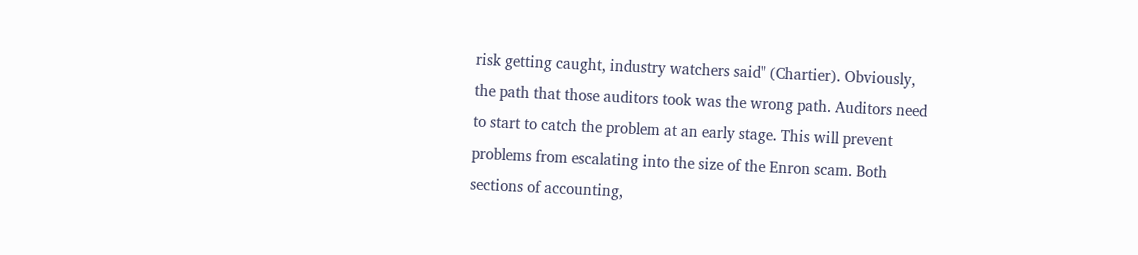risk getting caught, industry watchers said" (Chartier). Obviously, the path that those auditors took was the wrong path. Auditors need to start to catch the problem at an early stage. This will prevent problems from escalating into the size of the Enron scam. Both sections of accounting,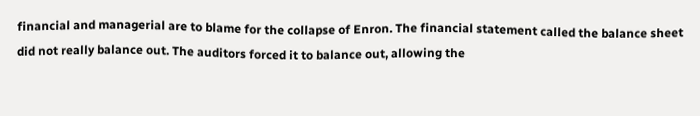financial and managerial are to blame for the collapse of Enron. The financial statement called the balance sheet did not really balance out. The auditors forced it to balance out, allowing the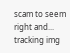scam to seem right and...
tracking img